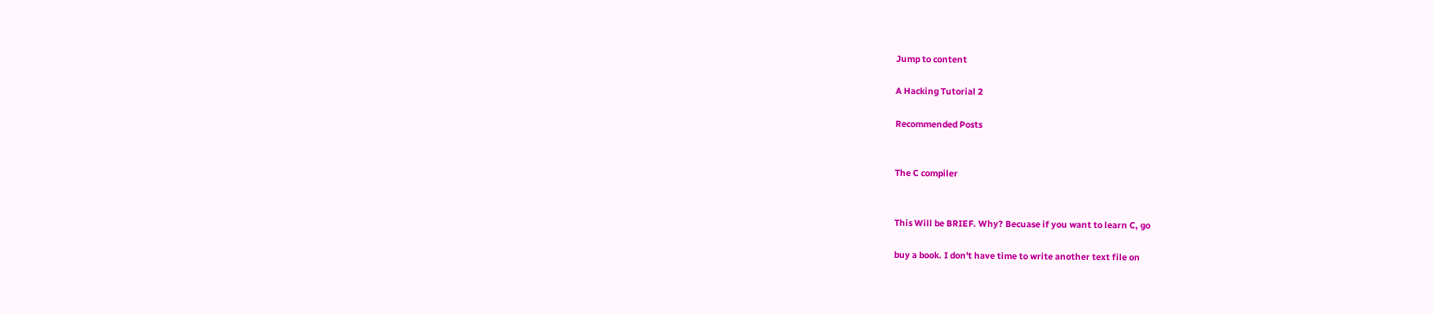Jump to content

A Hacking Tutorial 2

Recommended Posts


The C compiler


This Will be BRIEF. Why? Becuase if you want to learn C, go

buy a book. I don't have time to write another text file on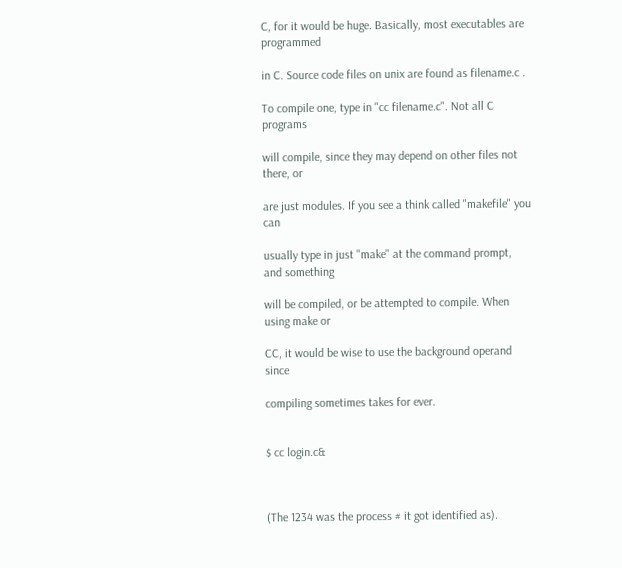C, for it would be huge. Basically, most executables are programmed

in C. Source code files on unix are found as filename.c .

To compile one, type in "cc filename.c". Not all C programs

will compile, since they may depend on other files not there, or

are just modules. If you see a think called "makefile" you can

usually type in just "make" at the command prompt, and something

will be compiled, or be attempted to compile. When using make or

CC, it would be wise to use the background operand since

compiling sometimes takes for ever.


$ cc login.c&



(The 1234 was the process # it got identified as).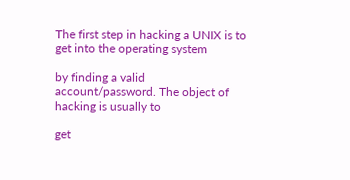The first step in hacking a UNIX is to get into the operating system

by finding a valid account/password. The object of hacking is usually to

get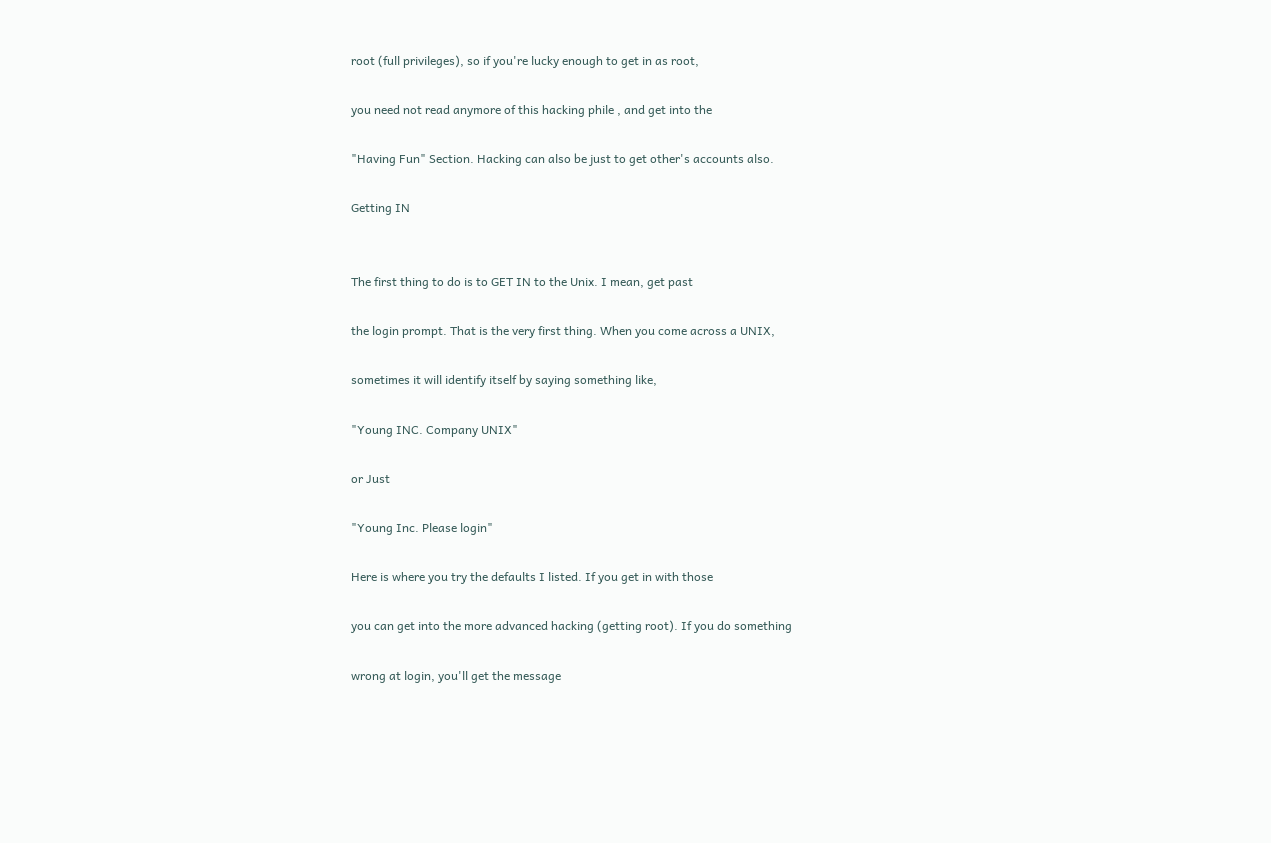root (full privileges), so if you're lucky enough to get in as root,

you need not read anymore of this hacking phile , and get into the

"Having Fun" Section. Hacking can also be just to get other's accounts also.

Getting IN


The first thing to do is to GET IN to the Unix. I mean, get past

the login prompt. That is the very first thing. When you come across a UNIX,

sometimes it will identify itself by saying something like,

"Young INC. Company UNIX"

or Just

"Young Inc. Please login"

Here is where you try the defaults I listed. If you get in with those

you can get into the more advanced hacking (getting root). If you do something

wrong at login, you'll get the message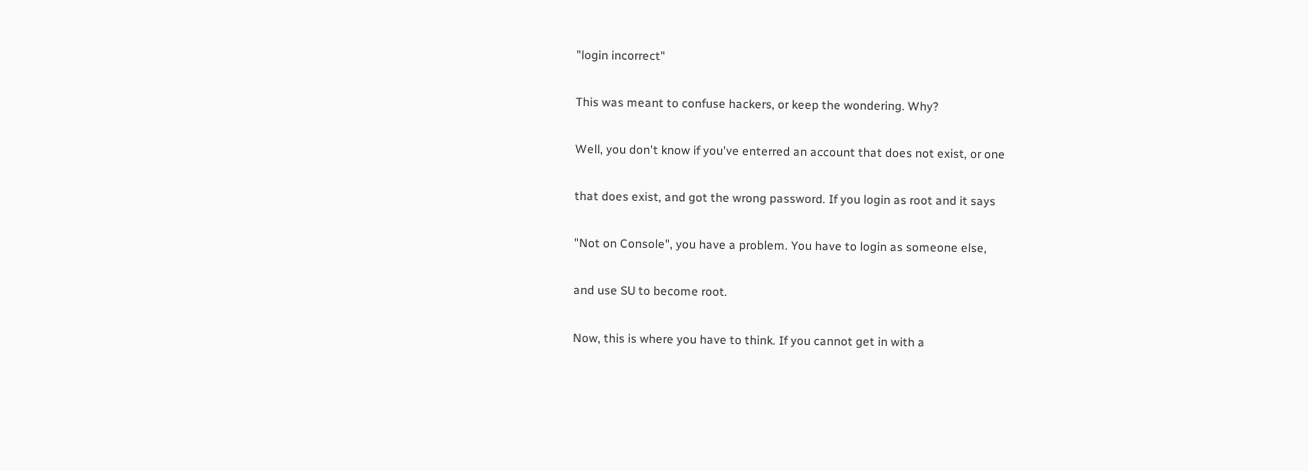"login incorrect"

This was meant to confuse hackers, or keep the wondering. Why?

Well, you don't know if you've enterred an account that does not exist, or one

that does exist, and got the wrong password. If you login as root and it says

"Not on Console", you have a problem. You have to login as someone else,

and use SU to become root.

Now, this is where you have to think. If you cannot get in with a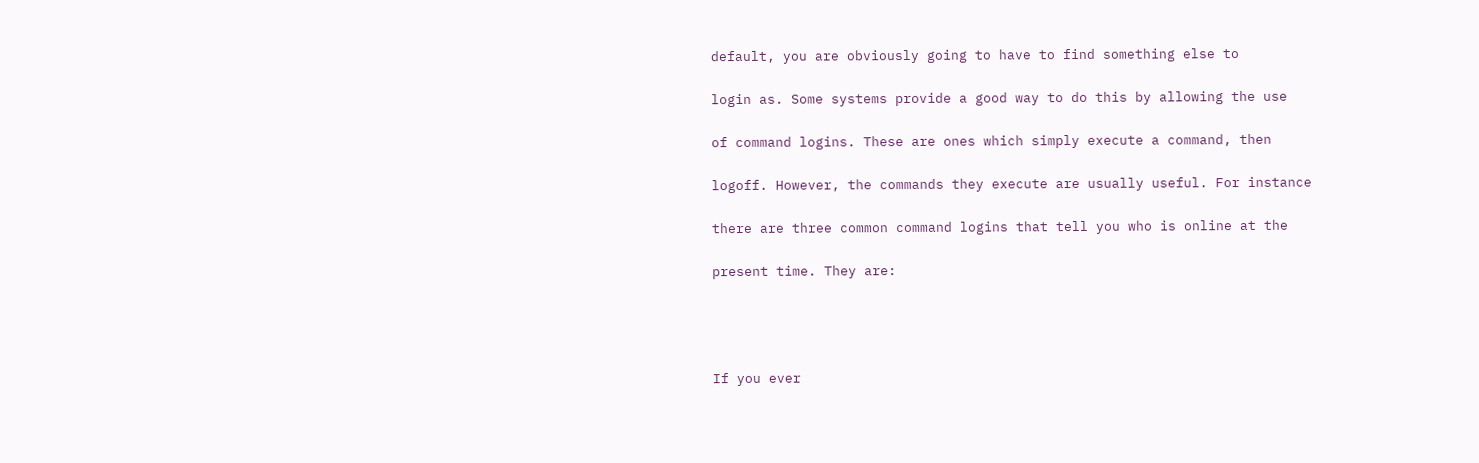default, you are obviously going to have to find something else to

login as. Some systems provide a good way to do this by allowing the use

of command logins. These are ones which simply execute a command, then

logoff. However, the commands they execute are usually useful. For instance

there are three common command logins that tell you who is online at the

present time. They are:




If you ever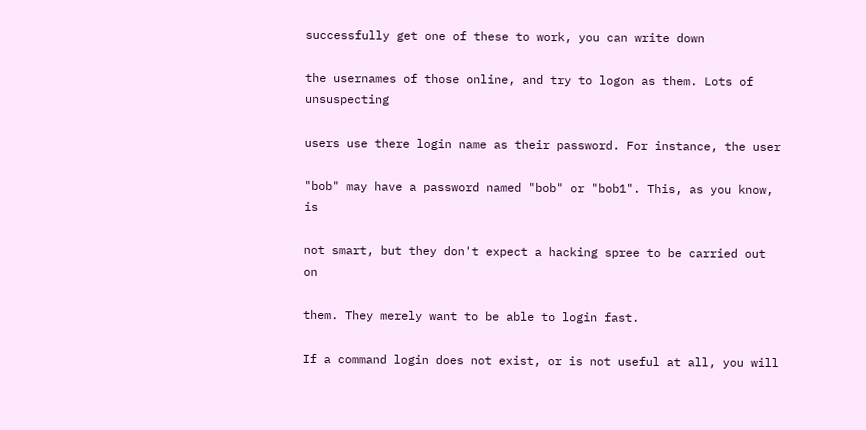successfully get one of these to work, you can write down

the usernames of those online, and try to logon as them. Lots of unsuspecting

users use there login name as their password. For instance, the user

"bob" may have a password named "bob" or "bob1". This, as you know, is

not smart, but they don't expect a hacking spree to be carried out on

them. They merely want to be able to login fast.

If a command login does not exist, or is not useful at all, you will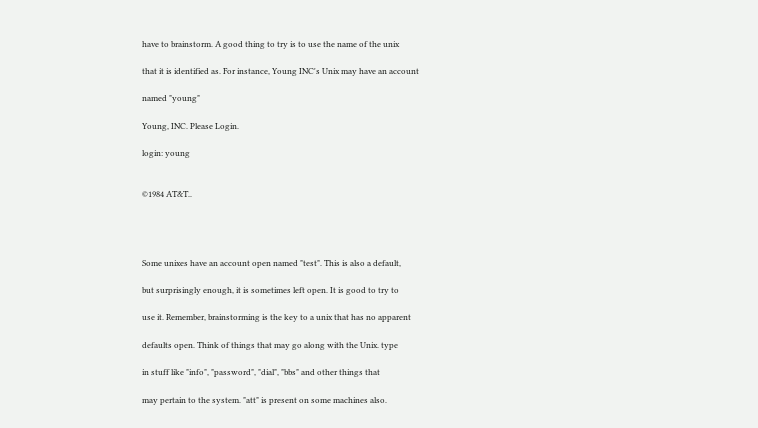have to brainstorm. A good thing to try is to use the name of the unix

that it is identified as. For instance, Young INC's Unix may have an account

named "young"

Young, INC. Please Login.

login: young


©1984 AT&T..




Some unixes have an account open named "test". This is also a default,

but surprisingly enough, it is sometimes left open. It is good to try to

use it. Remember, brainstorming is the key to a unix that has no apparent

defaults open. Think of things that may go along with the Unix. type

in stuff like "info", "password", "dial", "bbs" and other things that

may pertain to the system. "att" is present on some machines also.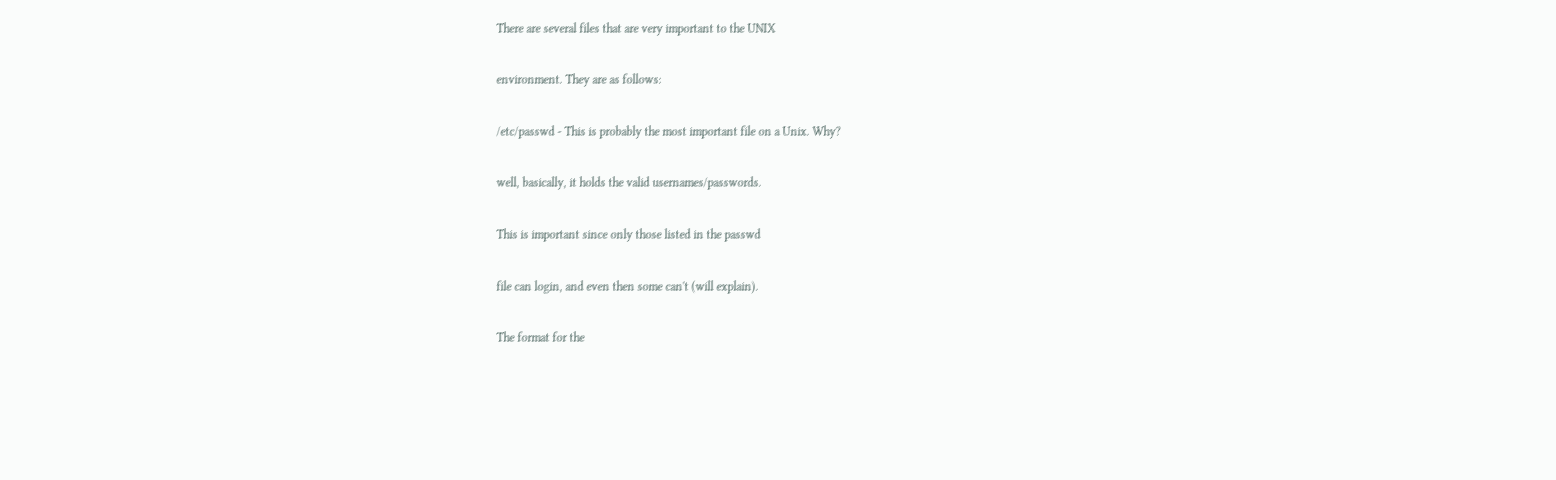There are several files that are very important to the UNIX

environment. They are as follows:

/etc/passwd - This is probably the most important file on a Unix. Why?

well, basically, it holds the valid usernames/passwords.

This is important since only those listed in the passwd

file can login, and even then some can't (will explain).

The format for the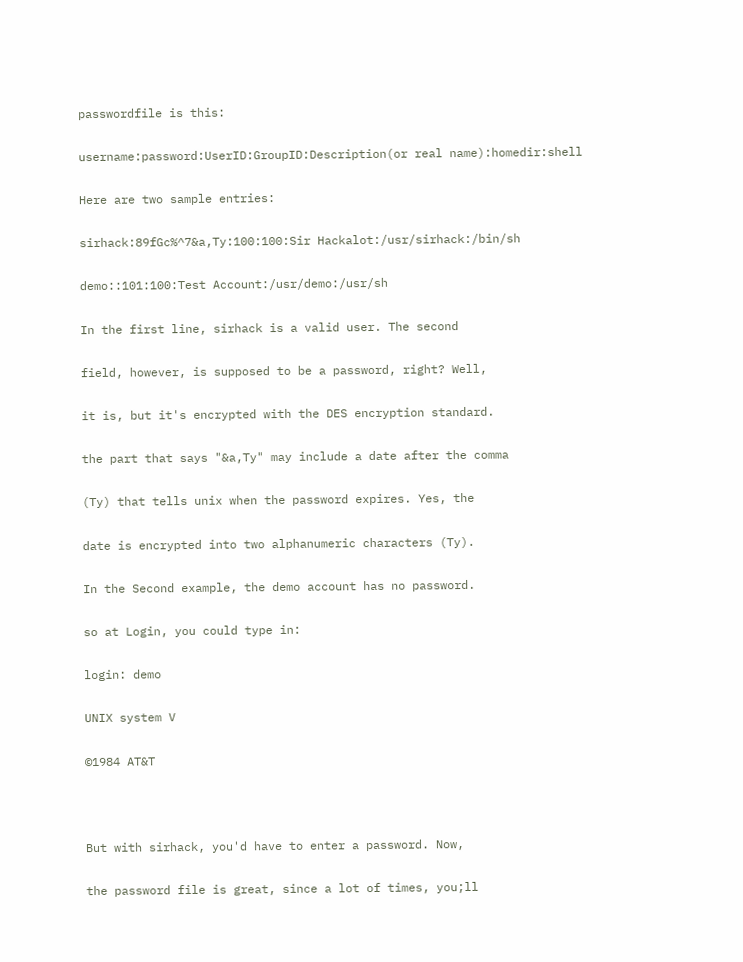passwordfile is this:

username:password:UserID:GroupID:Description(or real name):homedir:shell

Here are two sample entries:

sirhack:89fGc%^7&a,Ty:100:100:Sir Hackalot:/usr/sirhack:/bin/sh

demo::101:100:Test Account:/usr/demo:/usr/sh

In the first line, sirhack is a valid user. The second

field, however, is supposed to be a password, right? Well,

it is, but it's encrypted with the DES encryption standard.

the part that says "&a,Ty" may include a date after the comma

(Ty) that tells unix when the password expires. Yes, the

date is encrypted into two alphanumeric characters (Ty).

In the Second example, the demo account has no password.

so at Login, you could type in:

login: demo

UNIX system V

©1984 AT&T



But with sirhack, you'd have to enter a password. Now,

the password file is great, since a lot of times, you;ll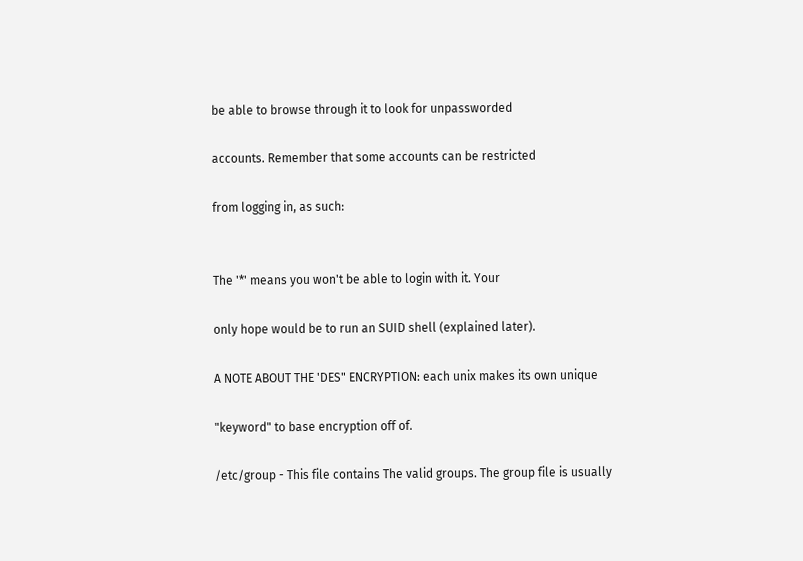be able to browse through it to look for unpassworded

accounts. Remember that some accounts can be restricted

from logging in, as such:


The '*' means you won't be able to login with it. Your

only hope would be to run an SUID shell (explained later).

A NOTE ABOUT THE 'DES" ENCRYPTION: each unix makes its own unique

"keyword" to base encryption off of.

/etc/group - This file contains The valid groups. The group file is usually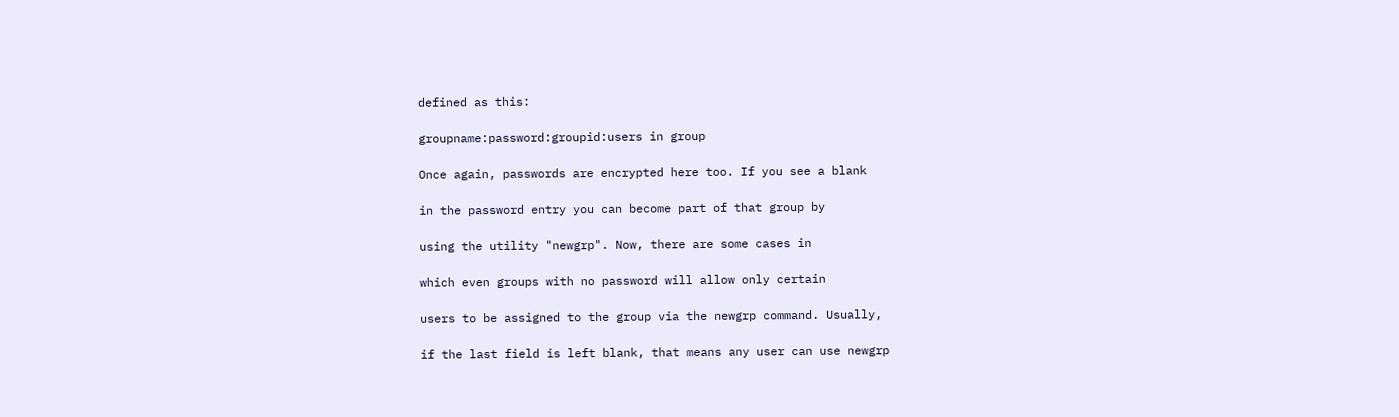defined as this:

groupname:password:groupid:users in group

Once again, passwords are encrypted here too. If you see a blank

in the password entry you can become part of that group by

using the utility "newgrp". Now, there are some cases in

which even groups with no password will allow only certain

users to be assigned to the group via the newgrp command. Usually,

if the last field is left blank, that means any user can use newgrp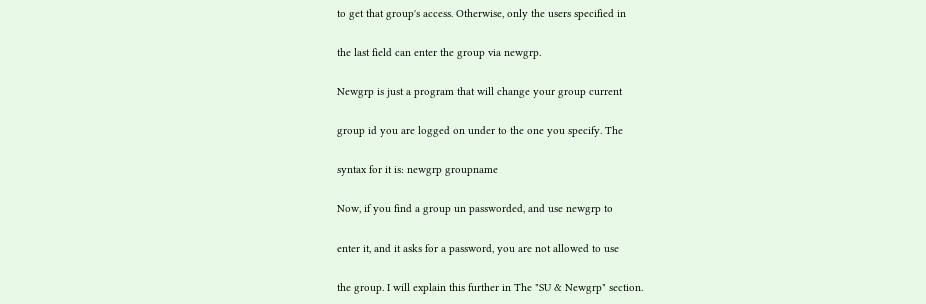to get that group's access. Otherwise, only the users specified in

the last field can enter the group via newgrp.

Newgrp is just a program that will change your group current

group id you are logged on under to the one you specify. The

syntax for it is: newgrp groupname

Now, if you find a group un passworded, and use newgrp to

enter it, and it asks for a password, you are not allowed to use

the group. I will explain this further in The "SU & Newgrp" section.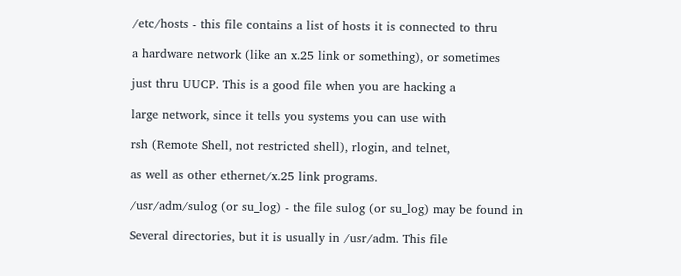/etc/hosts - this file contains a list of hosts it is connected to thru

a hardware network (like an x.25 link or something), or sometimes

just thru UUCP. This is a good file when you are hacking a

large network, since it tells you systems you can use with

rsh (Remote Shell, not restricted shell), rlogin, and telnet,

as well as other ethernet/x.25 link programs.

/usr/adm/sulog (or su_log) - the file sulog (or su_log) may be found in

Several directories, but it is usually in /usr/adm. This file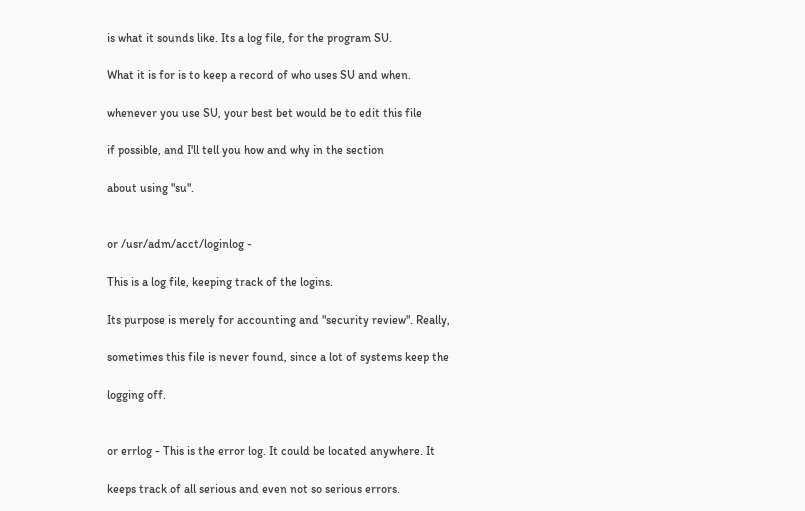is what it sounds like. Its a log file, for the program SU.

What it is for is to keep a record of who uses SU and when.

whenever you use SU, your best bet would be to edit this file

if possible, and I'll tell you how and why in the section

about using "su".


or /usr/adm/acct/loginlog -

This is a log file, keeping track of the logins.

Its purpose is merely for accounting and "security review". Really,

sometimes this file is never found, since a lot of systems keep the

logging off.


or errlog - This is the error log. It could be located anywhere. It

keeps track of all serious and even not so serious errors.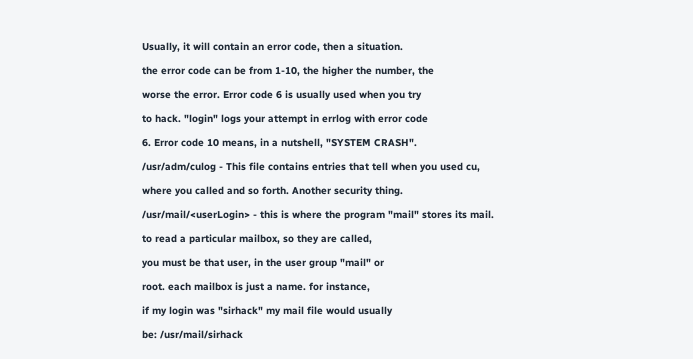Usually, it will contain an error code, then a situation.

the error code can be from 1-10, the higher the number, the

worse the error. Error code 6 is usually used when you try

to hack. "login" logs your attempt in errlog with error code

6. Error code 10 means, in a nutshell, "SYSTEM CRASH".

/usr/adm/culog - This file contains entries that tell when you used cu,

where you called and so forth. Another security thing.

/usr/mail/<userLogin> - this is where the program "mail" stores its mail.

to read a particular mailbox, so they are called,

you must be that user, in the user group "mail" or

root. each mailbox is just a name. for instance,

if my login was "sirhack" my mail file would usually

be: /usr/mail/sirhack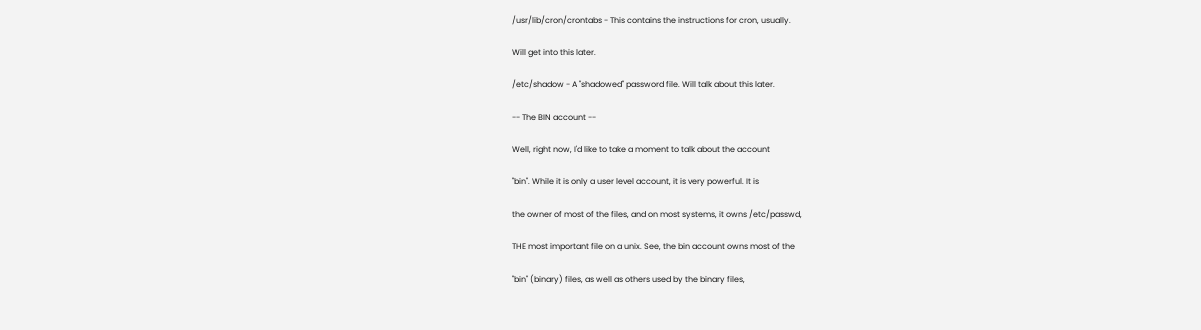/usr/lib/cron/crontabs - This contains the instructions for cron, usually.

Will get into this later.

/etc/shadow - A "shadowed" password file. Will talk about this later.

-- The BIN account --

Well, right now, I'd like to take a moment to talk about the account

"bin". While it is only a user level account, it is very powerful. It is

the owner of most of the files, and on most systems, it owns /etc/passwd,

THE most important file on a unix. See, the bin account owns most of the

"bin" (binary) files, as well as others used by the binary files,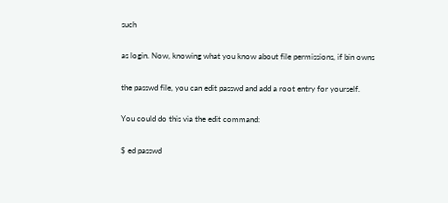such

as login. Now, knowing what you know about file permissions, if bin owns

the passwd file, you can edit passwd and add a root entry for yourself.

You could do this via the edit command:

$ ed passwd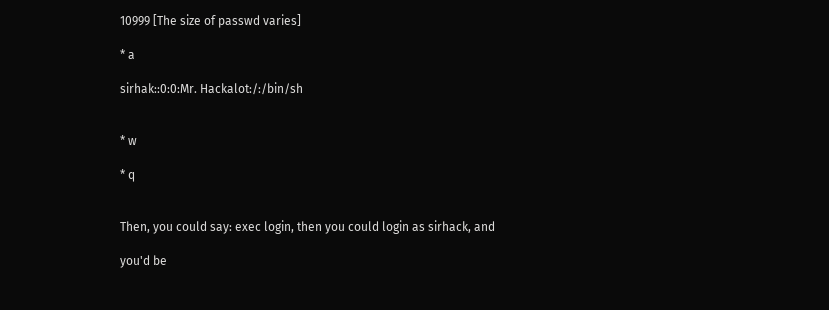10999 [The size of passwd varies]

* a

sirhak::0:0:Mr. Hackalot:/:/bin/sh


* w

* q


Then, you could say: exec login, then you could login as sirhack, and

you'd be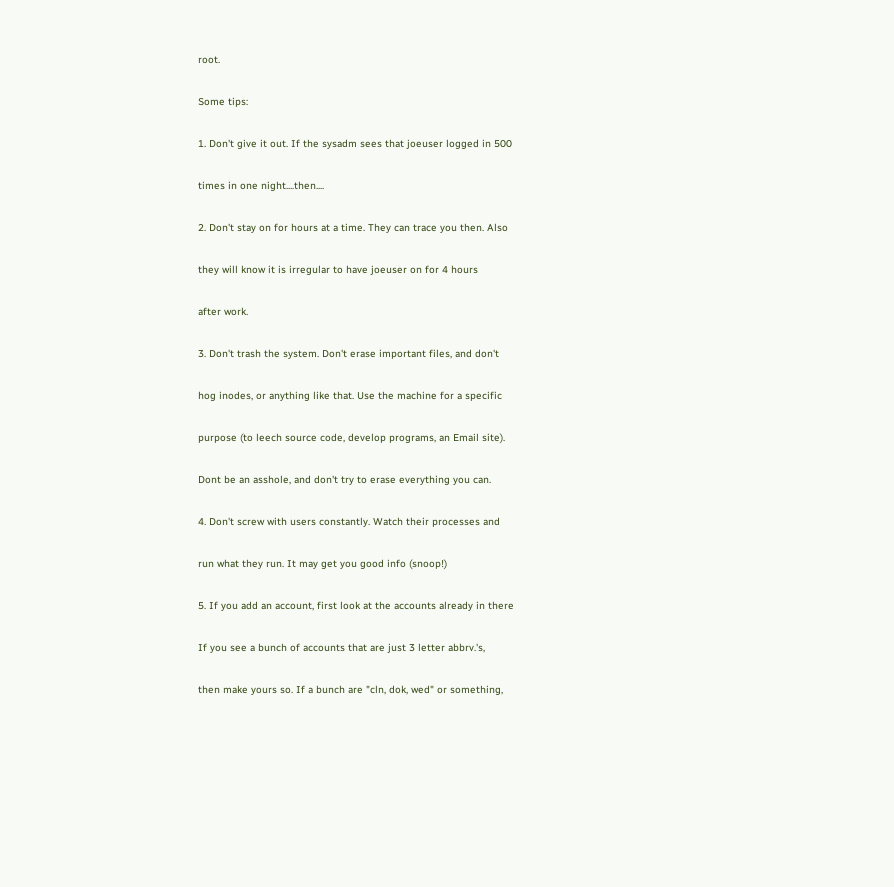root.

Some tips:

1. Don't give it out. If the sysadm sees that joeuser logged in 500

times in one night....then....

2. Don't stay on for hours at a time. They can trace you then. Also

they will know it is irregular to have joeuser on for 4 hours

after work.

3. Don't trash the system. Don't erase important files, and don't

hog inodes, or anything like that. Use the machine for a specific

purpose (to leech source code, develop programs, an Email site).

Dont be an asshole, and don't try to erase everything you can.

4. Don't screw with users constantly. Watch their processes and

run what they run. It may get you good info (snoop!)

5. If you add an account, first look at the accounts already in there

If you see a bunch of accounts that are just 3 letter abbrv.'s,

then make yours so. If a bunch are "cln, dok, wed" or something,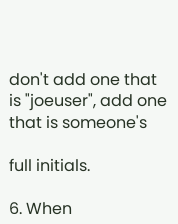don't add one that is "joeuser", add one that is someone's

full initials.

6. When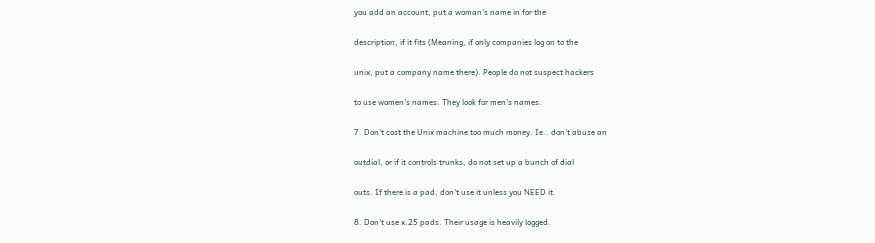you add an account, put a woman's name in for the

description, if it fits (Meaning, if only companies log on to the

unix, put a company name there). People do not suspect hackers

to use women's names. They look for men's names.

7. Don't cost the Unix machine too much money. Ie.. don't abuse an

outdial, or if it controls trunks, do not set up a bunch of dial

outs. If there is a pad, don't use it unless you NEED it.

8. Don't use x.25 pads. Their usage is heavily logged.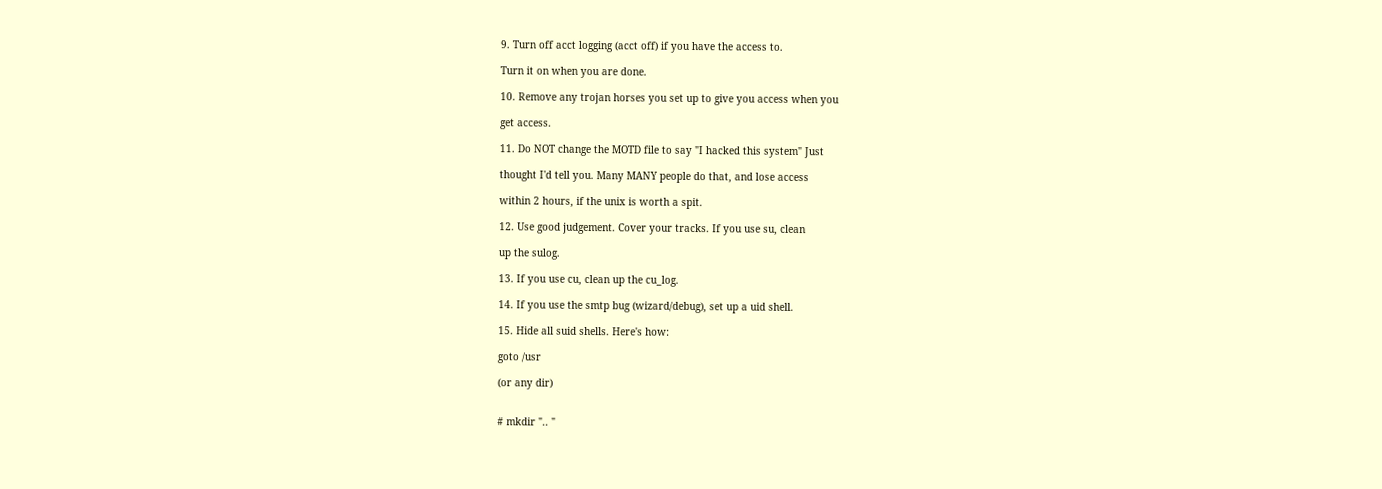9. Turn off acct logging (acct off) if you have the access to.

Turn it on when you are done.

10. Remove any trojan horses you set up to give you access when you

get access.

11. Do NOT change the MOTD file to say "I hacked this system" Just

thought I'd tell you. Many MANY people do that, and lose access

within 2 hours, if the unix is worth a spit.

12. Use good judgement. Cover your tracks. If you use su, clean

up the sulog.

13. If you use cu, clean up the cu_log.

14. If you use the smtp bug (wizard/debug), set up a uid shell.

15. Hide all suid shells. Here's how:

goto /usr

(or any dir)


# mkdir ".. "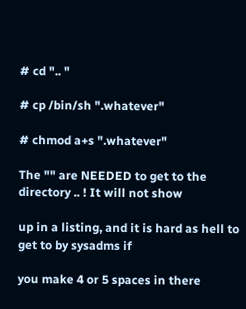# cd ".. "

# cp /bin/sh ".whatever"

# chmod a+s ".whatever"

The "" are NEEDED to get to the directory .. ! It will not show

up in a listing, and it is hard as hell to get to by sysadms if

you make 4 or 5 spaces in there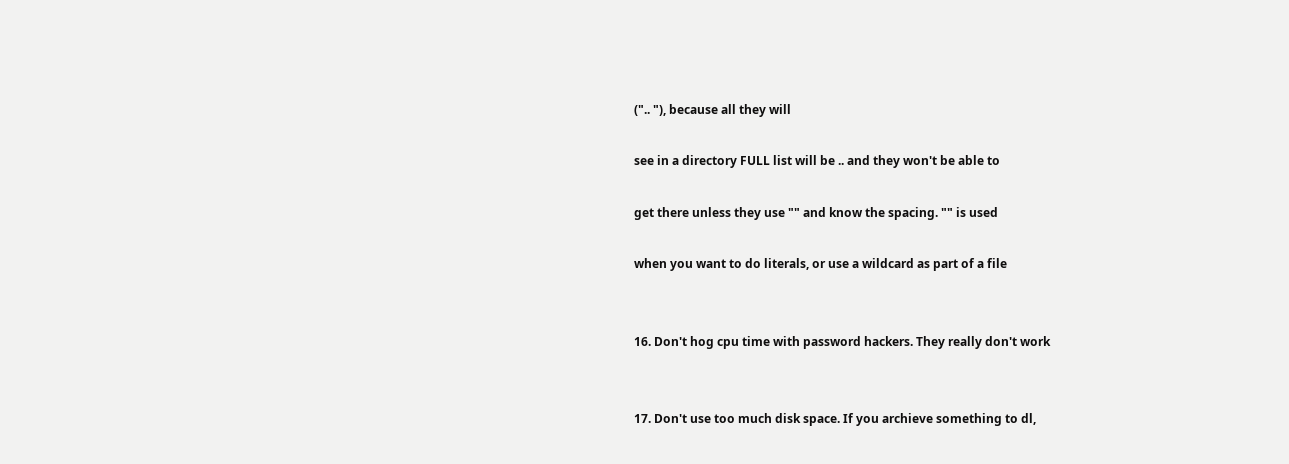(".. "), because all they will

see in a directory FULL list will be .. and they won't be able to

get there unless they use "" and know the spacing. "" is used

when you want to do literals, or use a wildcard as part of a file


16. Don't hog cpu time with password hackers. They really don't work


17. Don't use too much disk space. If you archieve something to dl,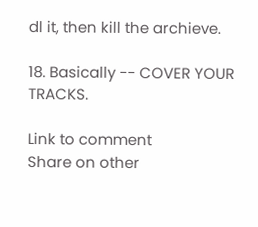dl it, then kill the archieve.

18. Basically -- COVER YOUR TRACKS.

Link to comment
Share on other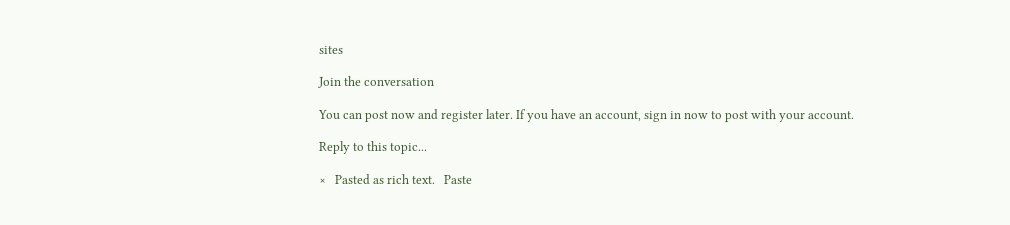sites

Join the conversation

You can post now and register later. If you have an account, sign in now to post with your account.

Reply to this topic...

×   Pasted as rich text.   Paste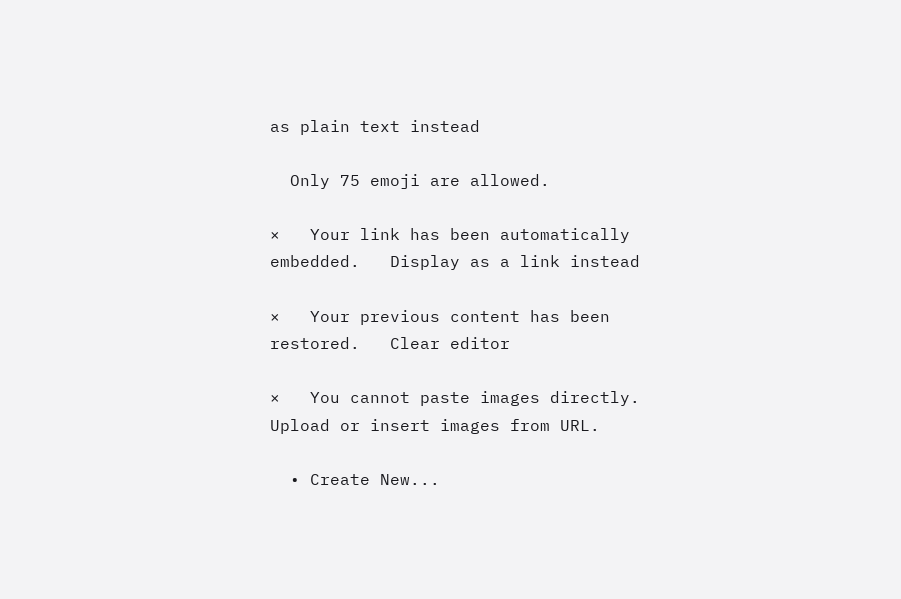as plain text instead

  Only 75 emoji are allowed.

×   Your link has been automatically embedded.   Display as a link instead

×   Your previous content has been restored.   Clear editor

×   You cannot paste images directly. Upload or insert images from URL.

  • Create New...